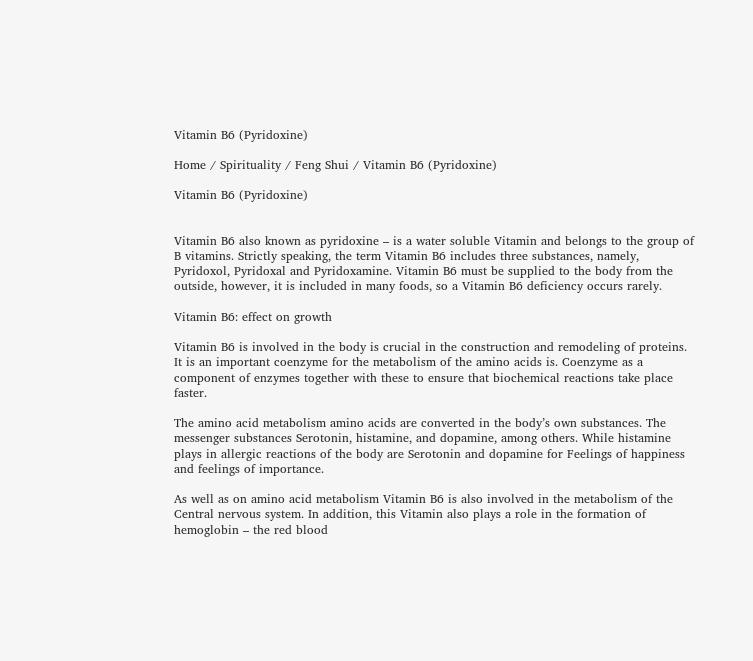Vitamin B6 (Pyridoxine)

Home / Spirituality / Feng Shui / Vitamin B6 (Pyridoxine)

Vitamin B6 (Pyridoxine)


Vitamin B6 also known as pyridoxine – is a water soluble Vitamin and belongs to the group of B vitamins. Strictly speaking, the term Vitamin B6 includes three substances, namely, Pyridoxol, Pyridoxal and Pyridoxamine. Vitamin B6 must be supplied to the body from the outside, however, it is included in many foods, so a Vitamin B6 deficiency occurs rarely.

Vitamin B6: effect on growth

Vitamin B6 is involved in the body is crucial in the construction and remodeling of proteins. It is an important coenzyme for the metabolism of the amino acids is. Coenzyme as a component of enzymes together with these to ensure that biochemical reactions take place faster.

The amino acid metabolism amino acids are converted in the body’s own substances. The messenger substances Serotonin, histamine, and dopamine, among others. While histamine plays in allergic reactions of the body are Serotonin and dopamine for Feelings of happiness and feelings of importance.

As well as on amino acid metabolism Vitamin B6 is also involved in the metabolism of the Central nervous system. In addition, this Vitamin also plays a role in the formation of hemoglobin – the red blood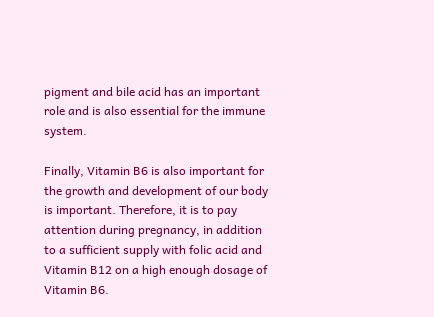pigment and bile acid has an important role and is also essential for the immune system.

Finally, Vitamin B6 is also important for the growth and development of our body is important. Therefore, it is to pay attention during pregnancy, in addition to a sufficient supply with folic acid and Vitamin B12 on a high enough dosage of Vitamin B6.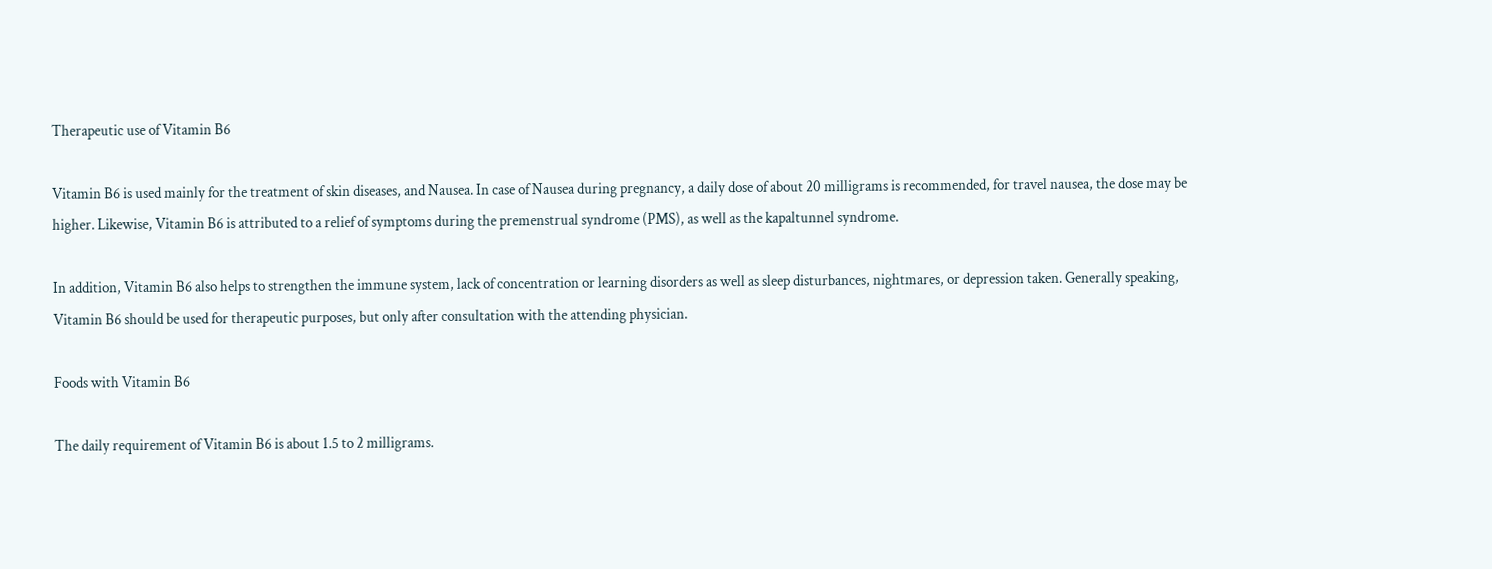Therapeutic use of Vitamin B6

Vitamin B6 is used mainly for the treatment of skin diseases, and Nausea. In case of Nausea during pregnancy, a daily dose of about 20 milligrams is recommended, for travel nausea, the dose may be higher. Likewise, Vitamin B6 is attributed to a relief of symptoms during the premenstrual syndrome (PMS), as well as the kapaltunnel syndrome.

In addition, Vitamin B6 also helps to strengthen the immune system, lack of concentration or learning disorders as well as sleep disturbances, nightmares, or depression taken. Generally speaking, Vitamin B6 should be used for therapeutic purposes, but only after consultation with the attending physician.

Foods with Vitamin B6

The daily requirement of Vitamin B6 is about 1.5 to 2 milligrams.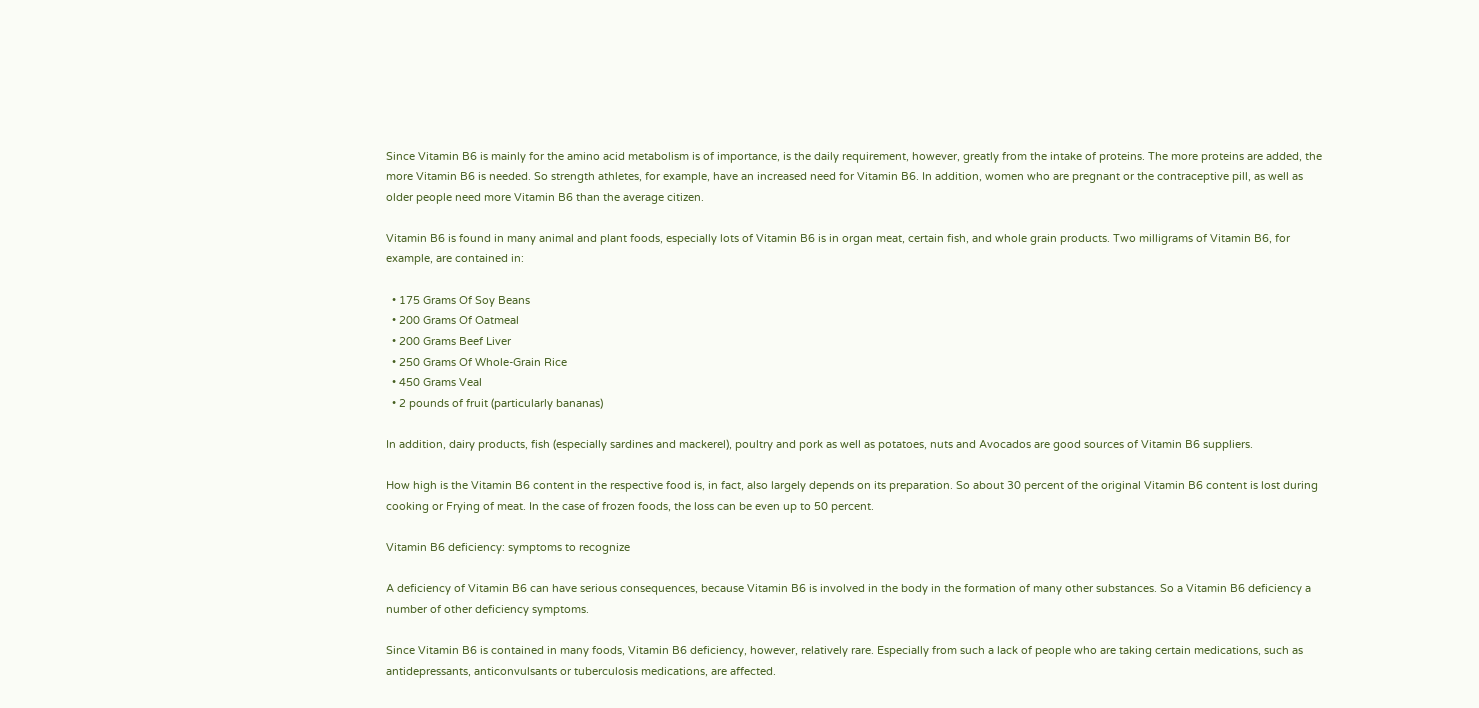Since Vitamin B6 is mainly for the amino acid metabolism is of importance, is the daily requirement, however, greatly from the intake of proteins. The more proteins are added, the more Vitamin B6 is needed. So strength athletes, for example, have an increased need for Vitamin B6. In addition, women who are pregnant or the contraceptive pill, as well as older people need more Vitamin B6 than the average citizen.

Vitamin B6 is found in many animal and plant foods, especially lots of Vitamin B6 is in organ meat, certain fish, and whole grain products. Two milligrams of Vitamin B6, for example, are contained in:

  • 175 Grams Of Soy Beans
  • 200 Grams Of Oatmeal
  • 200 Grams Beef Liver
  • 250 Grams Of Whole-Grain Rice
  • 450 Grams Veal
  • 2 pounds of fruit (particularly bananas)

In addition, dairy products, fish (especially sardines and mackerel), poultry and pork as well as potatoes, nuts and Avocados are good sources of Vitamin B6 suppliers.

How high is the Vitamin B6 content in the respective food is, in fact, also largely depends on its preparation. So about 30 percent of the original Vitamin B6 content is lost during cooking or Frying of meat. In the case of frozen foods, the loss can be even up to 50 percent.

Vitamin B6 deficiency: symptoms to recognize

A deficiency of Vitamin B6 can have serious consequences, because Vitamin B6 is involved in the body in the formation of many other substances. So a Vitamin B6 deficiency a number of other deficiency symptoms.

Since Vitamin B6 is contained in many foods, Vitamin B6 deficiency, however, relatively rare. Especially from such a lack of people who are taking certain medications, such as antidepressants, anticonvulsants or tuberculosis medications, are affected.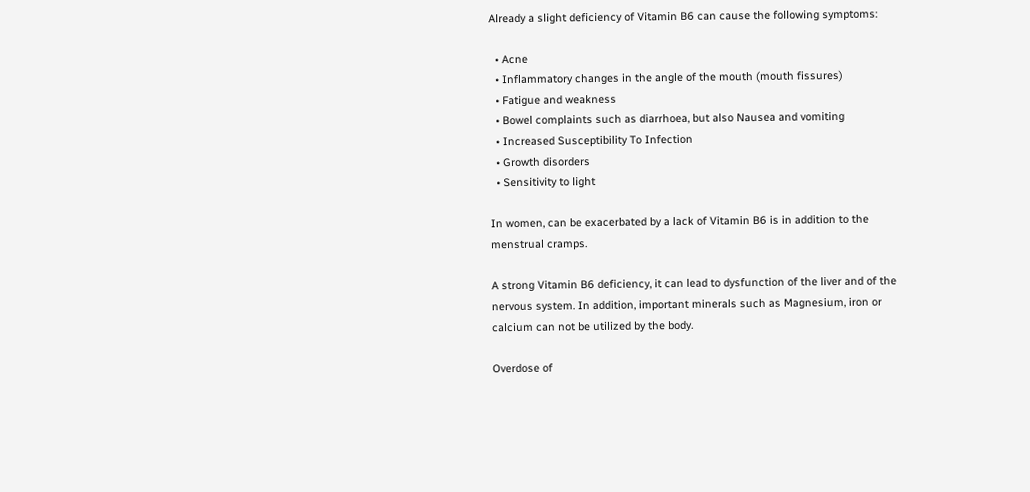Already a slight deficiency of Vitamin B6 can cause the following symptoms:

  • Acne
  • Inflammatory changes in the angle of the mouth (mouth fissures)
  • Fatigue and weakness
  • Bowel complaints such as diarrhoea, but also Nausea and vomiting
  • Increased Susceptibility To Infection
  • Growth disorders
  • Sensitivity to light

In women, can be exacerbated by a lack of Vitamin B6 is in addition to the menstrual cramps.

A strong Vitamin B6 deficiency, it can lead to dysfunction of the liver and of the nervous system. In addition, important minerals such as Magnesium, iron or calcium can not be utilized by the body.

Overdose of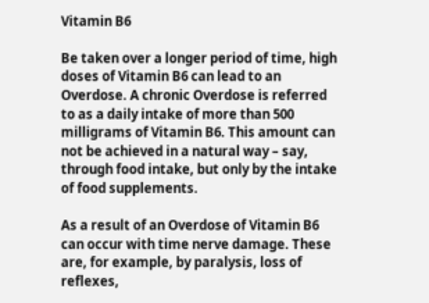Vitamin B6

Be taken over a longer period of time, high doses of Vitamin B6 can lead to an Overdose. A chronic Overdose is referred to as a daily intake of more than 500 milligrams of Vitamin B6. This amount can not be achieved in a natural way – say, through food intake, but only by the intake of food supplements.

As a result of an Overdose of Vitamin B6 can occur with time nerve damage. These are, for example, by paralysis, loss of reflexes,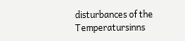disturbances of the Temperatursinns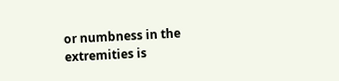or numbness in the extremities is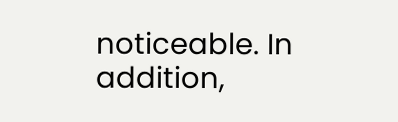noticeable. In addition,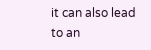it can also lead to an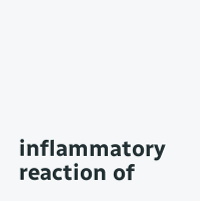inflammatory reaction of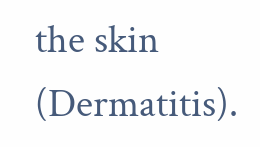the skin (Dermatitis).